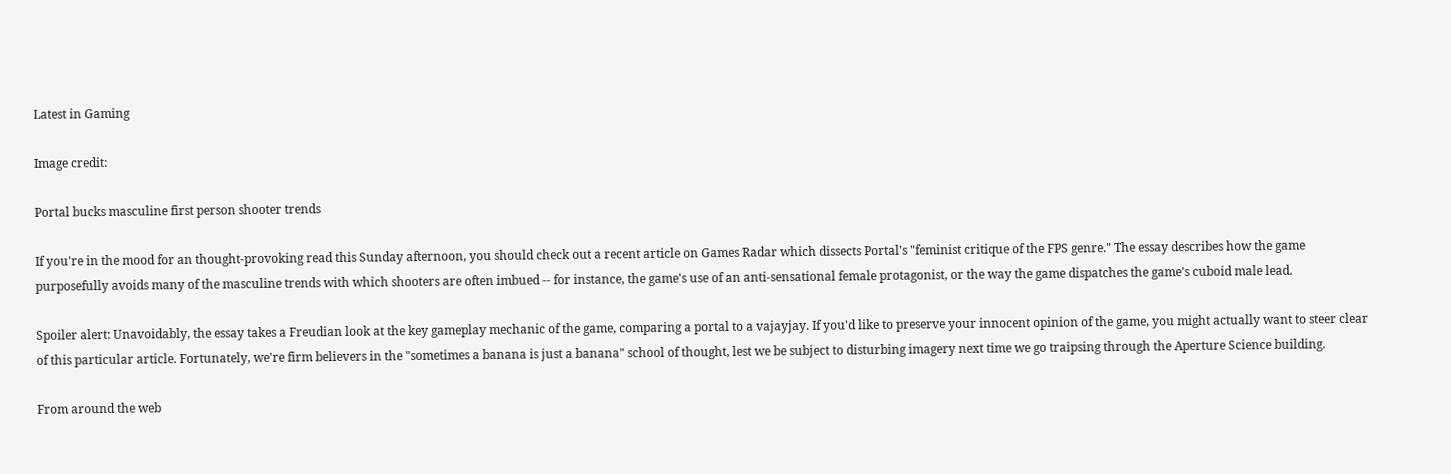Latest in Gaming

Image credit:

Portal bucks masculine first person shooter trends

If you're in the mood for an thought-provoking read this Sunday afternoon, you should check out a recent article on Games Radar which dissects Portal's "feminist critique of the FPS genre." The essay describes how the game purposefully avoids many of the masculine trends with which shooters are often imbued -- for instance, the game's use of an anti-sensational female protagonist, or the way the game dispatches the game's cuboid male lead.

Spoiler alert: Unavoidably, the essay takes a Freudian look at the key gameplay mechanic of the game, comparing a portal to a vajayjay. If you'd like to preserve your innocent opinion of the game, you might actually want to steer clear of this particular article. Fortunately, we're firm believers in the "sometimes a banana is just a banana" school of thought, lest we be subject to disturbing imagery next time we go traipsing through the Aperture Science building.

From around the web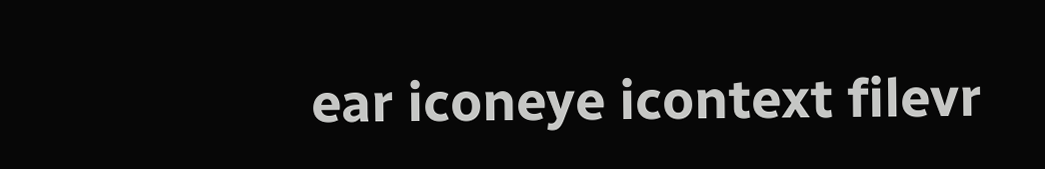ear iconeye icontext filevr